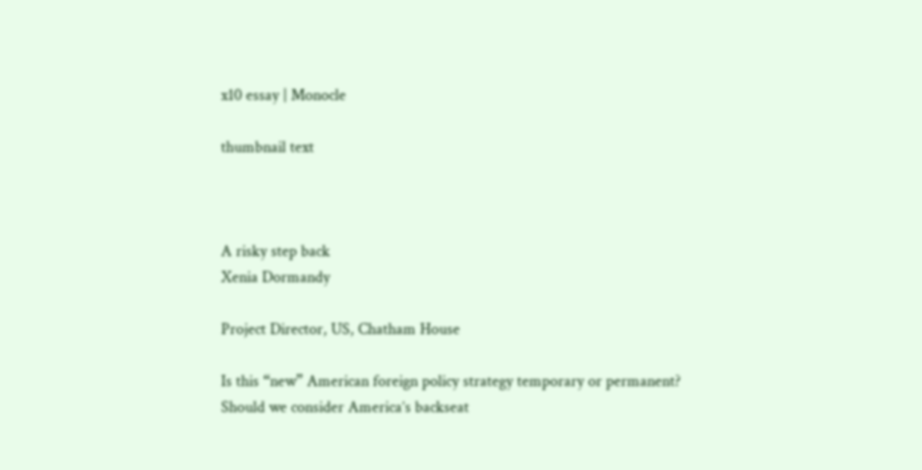x10 essay | Monocle

thumbnail text



A risky step back
Xenia Dormandy

Project Director, US, Chatham House

Is this “new” American foreign policy strategy temporary or permanent? Should we consider America’s backseat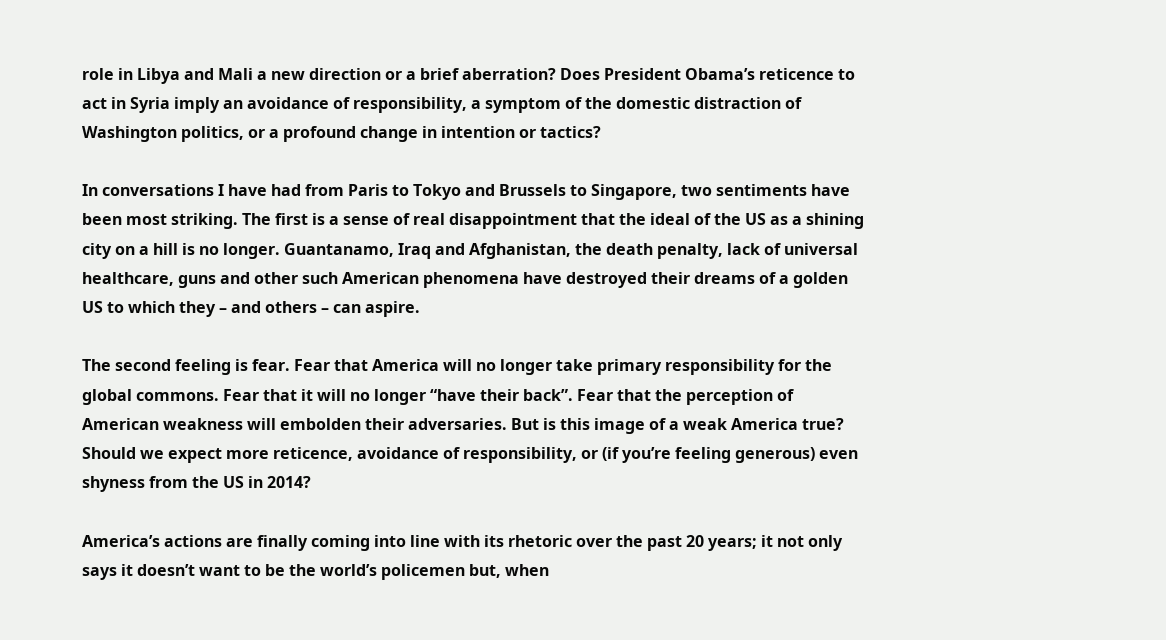role in Libya and Mali a new direction or a brief aberration? Does President Obama’s reticence to act in Syria imply an avoidance of responsibility, a symptom of the domestic distraction of Washington politics, or a profound change in intention or tactics?

In conversations I have had from Paris to Tokyo and Brussels to Singapore, two sentiments have been most striking. The first is a sense of real disappointment that the ideal of the US as a shining city on a hill is no longer. Guantanamo, Iraq and Afghanistan, the death penalty, lack of universal healthcare, guns and other such American phenomena have destroyed their dreams of a golden US to which they – and others – can aspire.

The second feeling is fear. Fear that America will no longer take primary responsibility for the global commons. Fear that it will no longer “have their back”. Fear that the perception of American weakness will embolden their adversaries. But is this image of a weak America true? Should we expect more reticence, avoidance of responsibility, or (if you’re feeling generous) even shyness from the US in 2014?

America’s actions are finally coming into line with its rhetoric over the past 20 years; it not only says it doesn’t want to be the world’s policemen but, when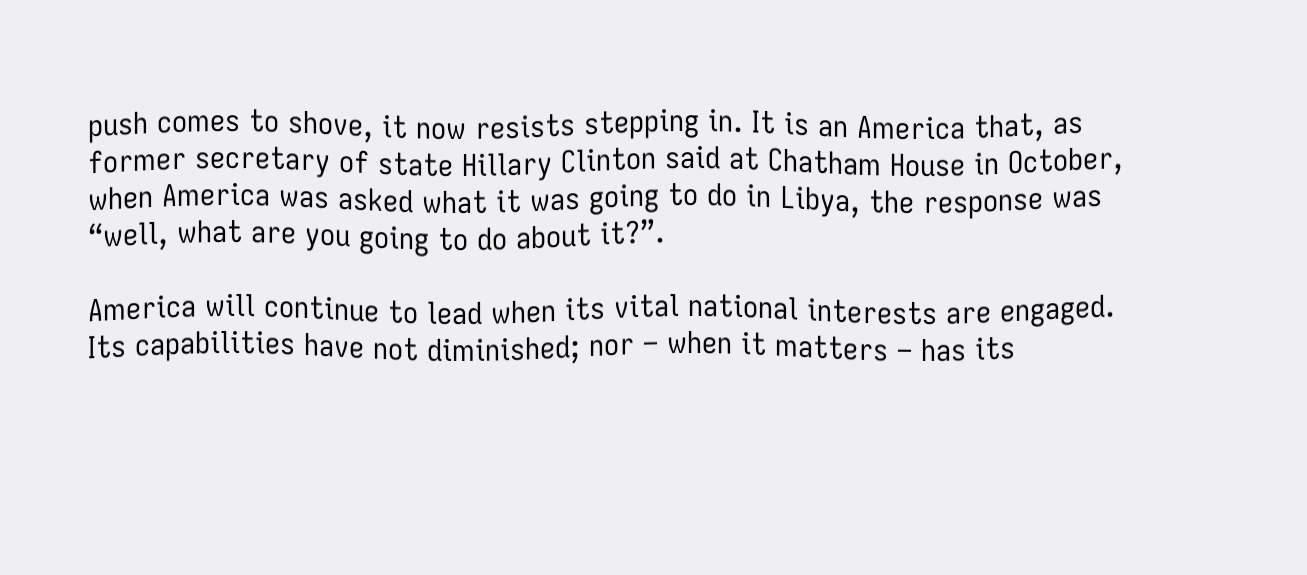push comes to shove, it now resists stepping in. It is an America that, as former secretary of state Hillary Clinton said at Chatham House in October, when America was asked what it was going to do in Libya, the response was “well, what are you going to do about it?”.

America will continue to lead when its vital national interests are engaged. Its capabilities have not diminished; nor – when it matters – has its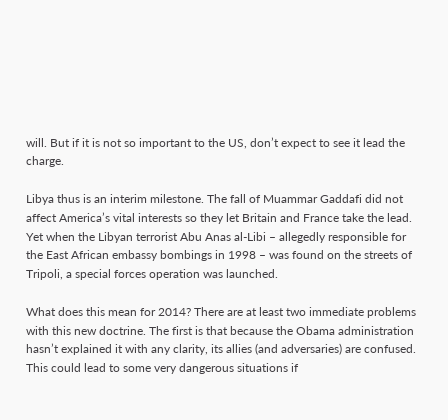will. But if it is not so important to the US, don’t expect to see it lead the charge.

Libya thus is an interim milestone. The fall of Muammar Gaddafi did not affect America’s vital interests so they let Britain and France take the lead. Yet when the Libyan terrorist Abu Anas al-Libi – allegedly responsible for the East African embassy bombings in 1998 – was found on the streets of Tripoli, a special forces operation was launched.

What does this mean for 2014? There are at least two immediate problems with this new doctrine. The first is that because the Obama administration hasn’t explained it with any clarity, its allies (and adversaries) are confused. This could lead to some very dangerous situations if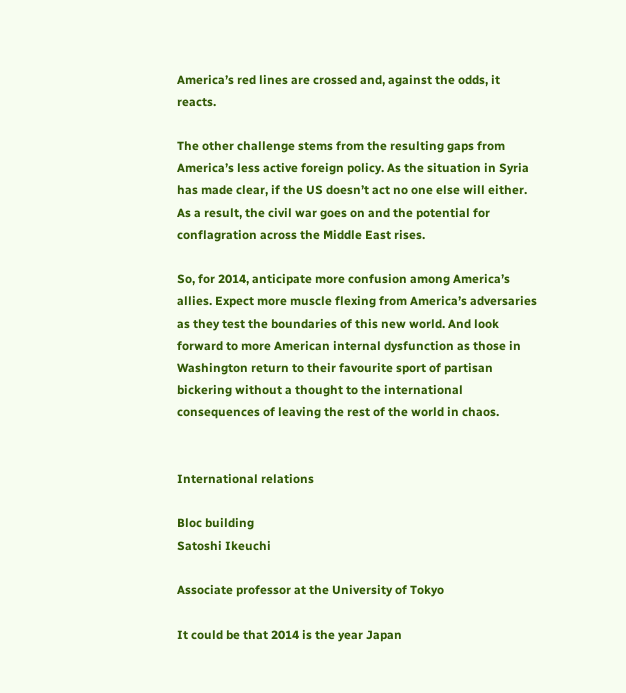America’s red lines are crossed and, against the odds, it reacts.

The other challenge stems from the resulting gaps from America’s less active foreign policy. As the situation in Syria has made clear, if the US doesn’t act no one else will either. As a result, the civil war goes on and the potential for conflagration across the Middle East rises.

So, for 2014, anticipate more confusion among America’s allies. Expect more muscle flexing from America’s adversaries as they test the boundaries of this new world. And look forward to more American internal dysfunction as those in Washington return to their favourite sport of partisan bickering without a thought to the international consequences of leaving the rest of the world in chaos.


International relations

Bloc building
Satoshi Ikeuchi

Associate professor at the University of Tokyo

It could be that 2014 is the year Japan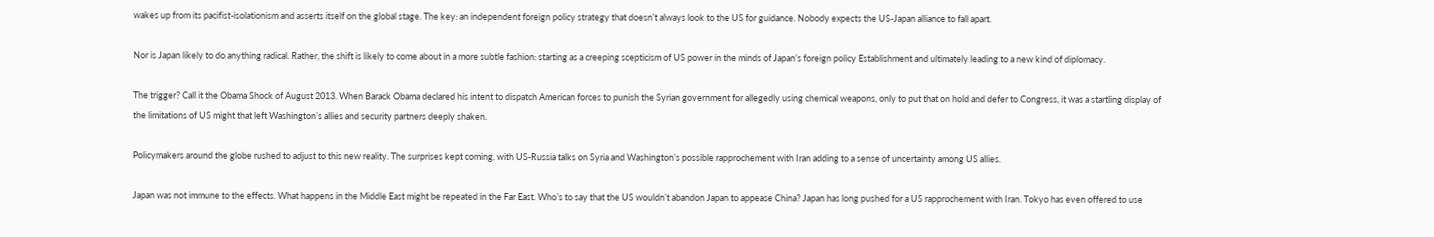wakes up from its pacifist-isolationism and asserts itself on the global stage. The key: an independent foreign policy strategy that doesn’t always look to the US for guidance. Nobody expects the US-Japan alliance to fall apart.

Nor is Japan likely to do anything radical. Rather, the shift is likely to come about in a more subtle fashion: starting as a creeping scepticism of US power in the minds of Japan’s foreign policy Establishment and ultimately leading to a new kind of diplomacy.

The trigger? Call it the Obama Shock of August 2013. When Barack Obama declared his intent to dispatch American forces to punish the Syrian government for allegedly using chemical weapons, only to put that on hold and defer to Congress, it was a startling display of the limitations of US might that left Washington’s allies and security partners deeply shaken.

Policymakers around the globe rushed to adjust to this new reality. The surprises kept coming, with US-Russia talks on Syria and Washington’s possible rapprochement with Iran adding to a sense of uncertainty among US allies.

Japan was not immune to the effects. What happens in the Middle East might be repeated in the Far East. Who’s to say that the US wouldn’t abandon Japan to appease China? Japan has long pushed for a US rapprochement with Iran. Tokyo has even offered to use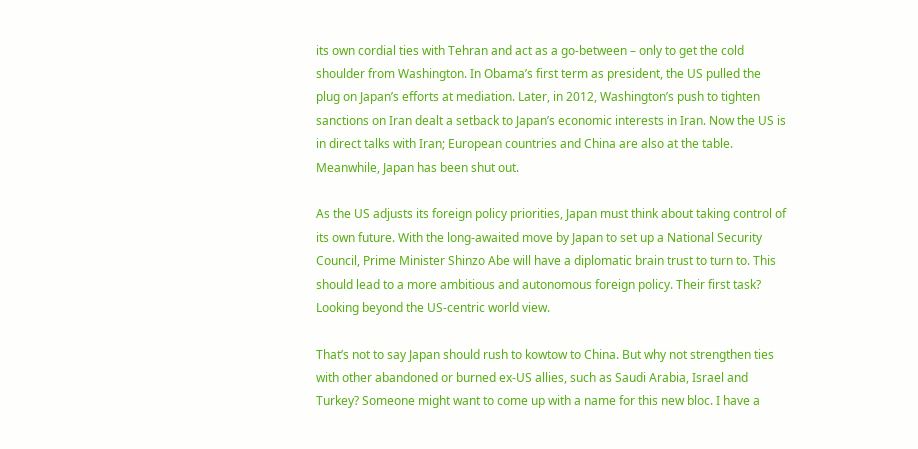its own cordial ties with Tehran and act as a go-between – only to get the cold shoulder from Washington. In Obama’s first term as president, the US pulled the plug on Japan’s efforts at mediation. Later, in 2012, Washington’s push to tighten sanctions on Iran dealt a setback to Japan’s economic interests in Iran. Now the US is in direct talks with Iran; European countries and China are also at the table. Meanwhile, Japan has been shut out.

As the US adjusts its foreign policy priorities, Japan must think about taking control of its own future. With the long-awaited move by Japan to set up a National Security Council, Prime Minister Shinzo Abe will have a diplomatic brain trust to turn to. This should lead to a more ambitious and autonomous foreign policy. Their first task? Looking beyond the US-centric world view.

That’s not to say Japan should rush to kowtow to China. But why not strengthen ties with other abandoned or burned ex-US allies, such as Saudi Arabia, Israel and Turkey? Someone might want to come up with a name for this new bloc. I have a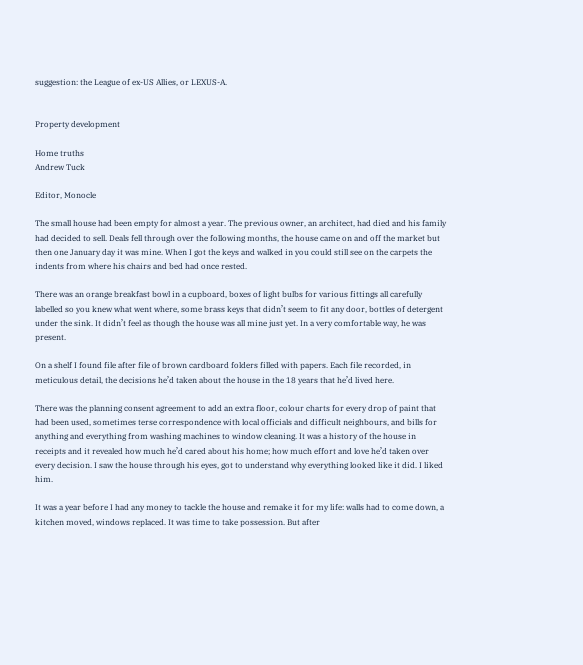suggestion: the League of ex-US Allies, or LEXUS-A.


Property development

Home truths
Andrew Tuck

Editor, Monocle

The small house had been empty for almost a year. The previous owner, an architect, had died and his family had decided to sell. Deals fell through over the following months, the house came on and off the market but then one January day it was mine. When I got the keys and walked in you could still see on the carpets the indents from where his chairs and bed had once rested.

There was an orange breakfast bowl in a cupboard, boxes of light bulbs for various fittings all carefully labelled so you knew what went where, some brass keys that didn’t seem to fit any door, bottles of detergent under the sink. It didn’t feel as though the house was all mine just yet. In a very comfortable way, he was present.

On a shelf I found file after file of brown cardboard folders filled with papers. Each file recorded, in meticulous detail, the decisions he’d taken about the house in the 18 years that he’d lived here.

There was the planning consent agreement to add an extra floor, colour charts for every drop of paint that had been used, sometimes terse correspondence with local officials and difficult neighbours, and bills for anything and everything from washing machines to window cleaning. It was a history of the house in receipts and it revealed how much he’d cared about his home; how much effort and love he’d taken over every decision. I saw the house through his eyes, got to understand why everything looked like it did. I liked him.

It was a year before I had any money to tackle the house and remake it for my life: walls had to come down, a kitchen moved, windows replaced. It was time to take possession. But after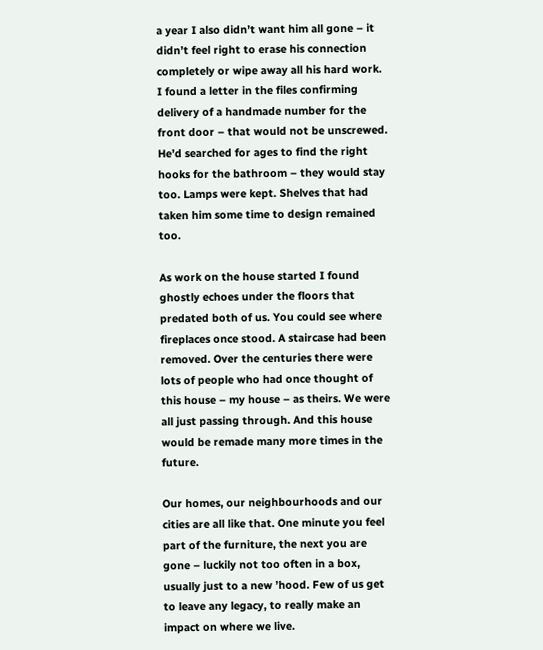a year I also didn’t want him all gone – it didn’t feel right to erase his connection completely or wipe away all his hard work. I found a letter in the files confirming delivery of a handmade number for the front door – that would not be unscrewed. He’d searched for ages to find the right hooks for the bathroom – they would stay too. Lamps were kept. Shelves that had taken him some time to design remained too.

As work on the house started I found ghostly echoes under the floors that predated both of us. You could see where fireplaces once stood. A staircase had been removed. Over the centuries there were lots of people who had once thought of this house – my house – as theirs. We were all just passing through. And this house would be remade many more times in the future.

Our homes, our neighbourhoods and our cities are all like that. One minute you feel part of the furniture, the next you are gone – luckily not too often in a box, usually just to a new ’hood. Few of us get to leave any legacy, to really make an impact on where we live.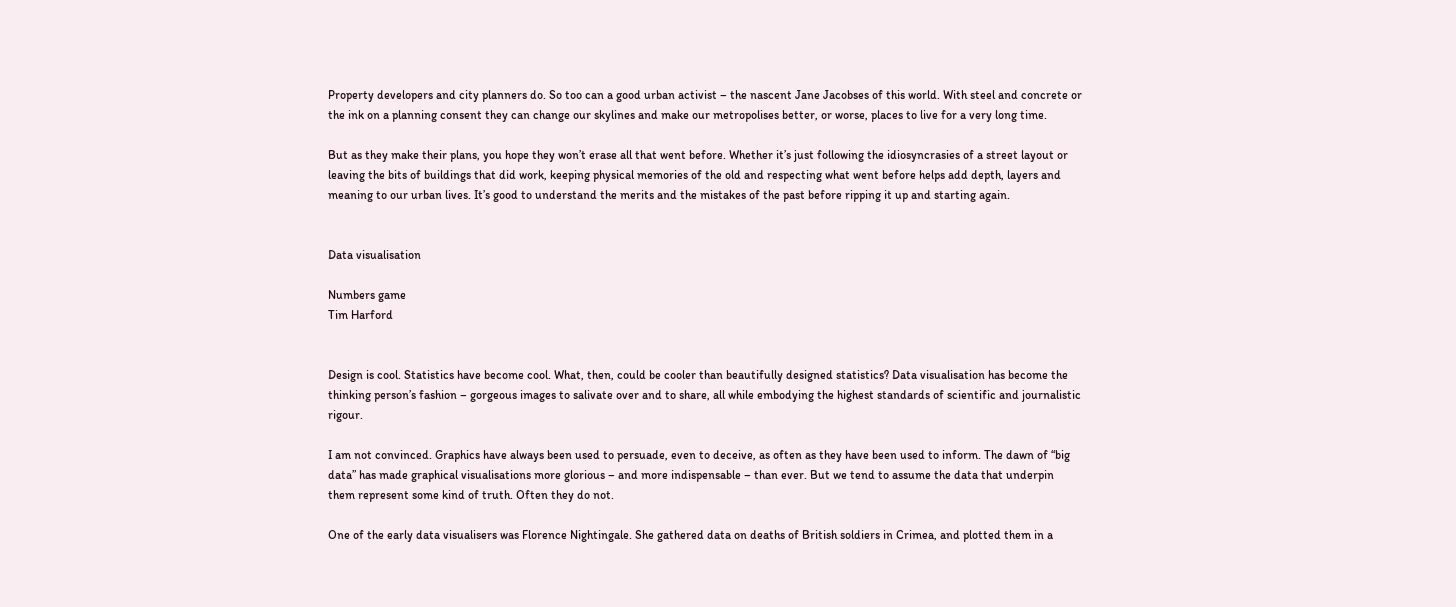Property developers and city planners do. So too can a good urban activist – the nascent Jane Jacobses of this world. With steel and concrete or the ink on a planning consent they can change our skylines and make our metropolises better, or worse, places to live for a very long time.

But as they make their plans, you hope they won’t erase all that went before. Whether it’s just following the idiosyncrasies of a street layout or leaving the bits of buildings that did work, keeping physical memories of the old and respecting what went before helps add depth, layers and meaning to our urban lives. It’s good to understand the merits and the mistakes of the past before ripping it up and starting again.


Data visualisation

Numbers game
Tim Harford


Design is cool. Statistics have become cool. What, then, could be cooler than beautifully designed statistics? Data visualisation has become the thinking person’s fashion – gorgeous images to salivate over and to share, all while embodying the highest standards of scientific and journalistic rigour.

I am not convinced. Graphics have always been used to persuade, even to deceive, as often as they have been used to inform. The dawn of “big data” has made graphical visualisations more glorious – and more indispensable – than ever. But we tend to assume the data that underpin them represent some kind of truth. Often they do not.

One of the early data visualisers was Florence Nightingale. She gathered data on deaths of British soldiers in Crimea, and plotted them in a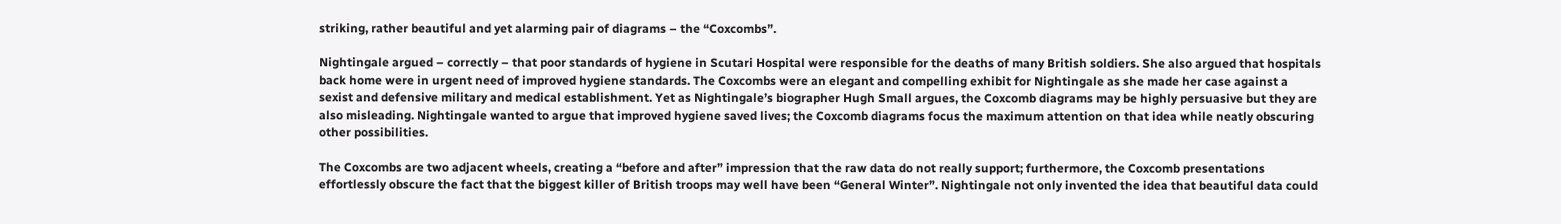striking, rather beautiful and yet alarming pair of diagrams – the “Coxcombs”.

Nightingale argued – correctly – that poor standards of hygiene in Scutari Hospital were responsible for the deaths of many British soldiers. She also argued that hospitals back home were in urgent need of improved hygiene standards. The Coxcombs were an elegant and compelling exhibit for Nightingale as she made her case against a sexist and defensive military and medical establishment. Yet as Nightingale’s biographer Hugh Small argues, the Coxcomb diagrams may be highly persuasive but they are also misleading. Nightingale wanted to argue that improved hygiene saved lives; the Coxcomb diagrams focus the maximum attention on that idea while neatly obscuring other possibilities.

The Coxcombs are two adjacent wheels, creating a “before and after” impression that the raw data do not really support; furthermore, the Coxcomb presentations effortlessly obscure the fact that the biggest killer of British troops may well have been “General Winter”. Nightingale not only invented the idea that beautiful data could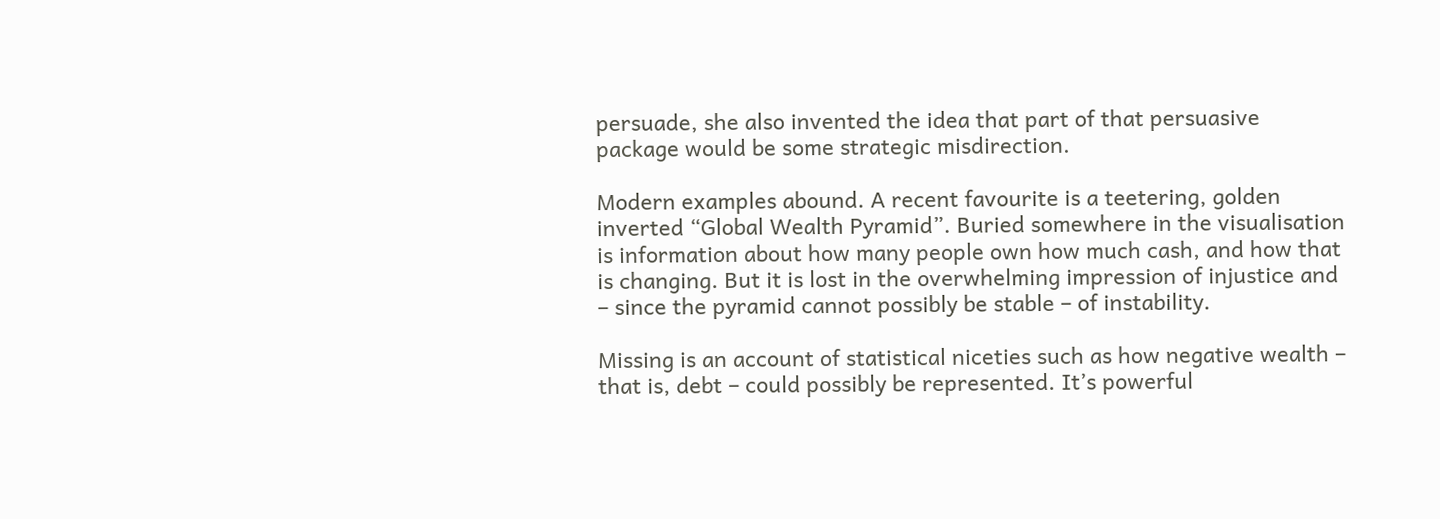persuade, she also invented the idea that part of that persuasive package would be some strategic misdirection.

Modern examples abound. A recent favourite is a teetering, golden inverted “Global Wealth Pyramid”. Buried somewhere in the visualisation is information about how many people own how much cash, and how that is changing. But it is lost in the overwhelming impression of injustice and – since the pyramid cannot possibly be stable – of instability.

Missing is an account of statistical niceties such as how negative wealth – that is, debt – could possibly be represented. It’s powerful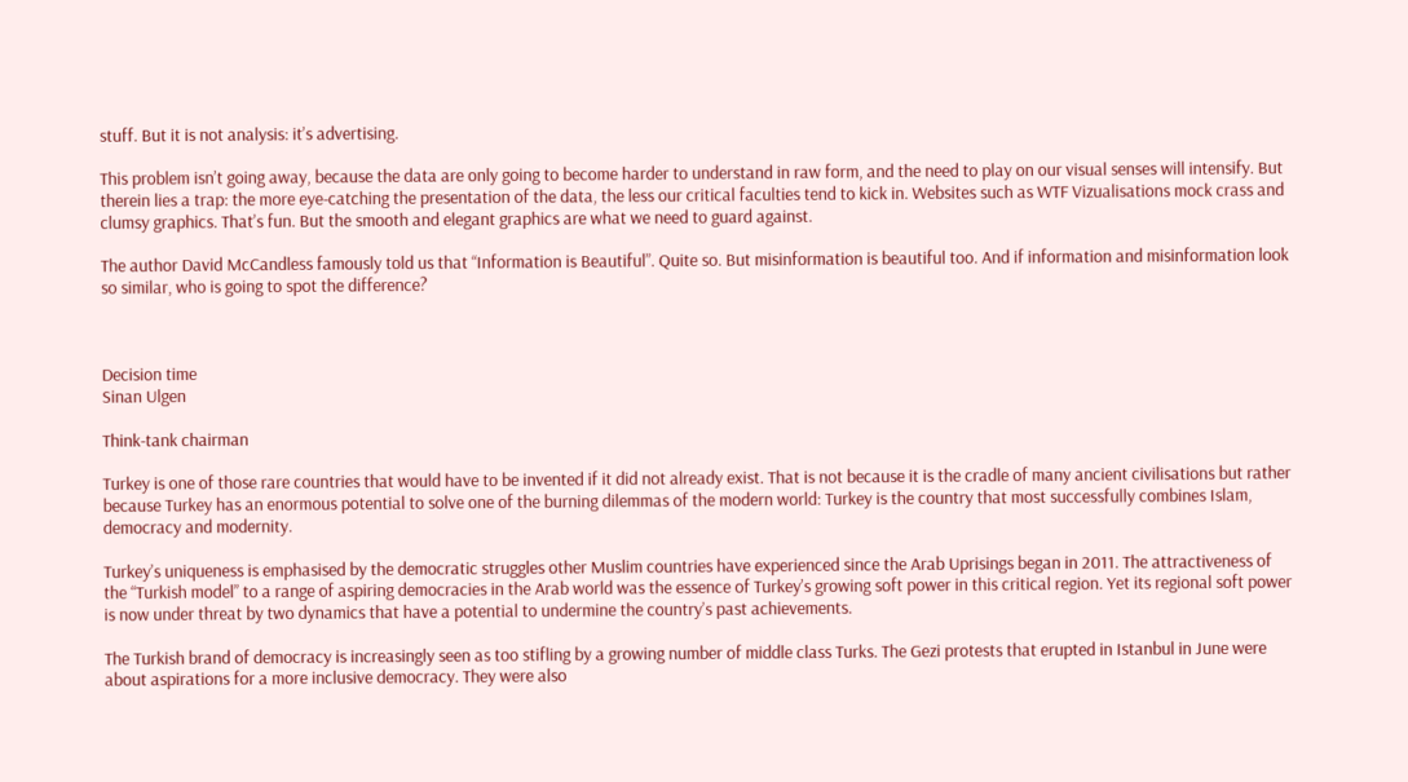stuff. But it is not analysis: it’s advertising.

This problem isn’t going away, because the data are only going to become harder to understand in raw form, and the need to play on our visual senses will intensify. But therein lies a trap: the more eye-catching the presentation of the data, the less our critical faculties tend to kick in. Websites such as WTF Vizualisations mock crass and clumsy graphics. That’s fun. But the smooth and elegant graphics are what we need to guard against.

The author David McCandless famously told us that “Information is Beautiful”. Quite so. But misinformation is beautiful too. And if information and misinformation look so similar, who is going to spot the difference?



Decision time
Sinan Ulgen

Think-tank chairman

Turkey is one of those rare countries that would have to be invented if it did not already exist. That is not because it is the cradle of many ancient civilisations but rather because Turkey has an enormous potential to solve one of the burning dilemmas of the modern world: Turkey is the country that most successfully combines Islam, democracy and modernity.

Turkey’s uniqueness is emphasised by the democratic struggles other Muslim countries have experienced since the Arab Uprisings began in 2011. The attractiveness of the “Turkish model” to a range of aspiring democracies in the Arab world was the essence of Turkey’s growing soft power in this critical region. Yet its regional soft power is now under threat by two dynamics that have a potential to undermine the country’s past achievements.

The Turkish brand of democracy is increasingly seen as too stifling by a growing number of middle class Turks. The Gezi protests that erupted in Istanbul in June were about aspirations for a more inclusive democracy. They were also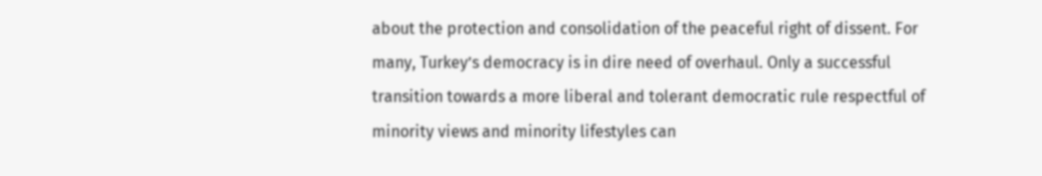about the protection and consolidation of the peaceful right of dissent. For many, Turkey’s democracy is in dire need of overhaul. Only a successful transition towards a more liberal and tolerant democratic rule respectful of minority views and minority lifestyles can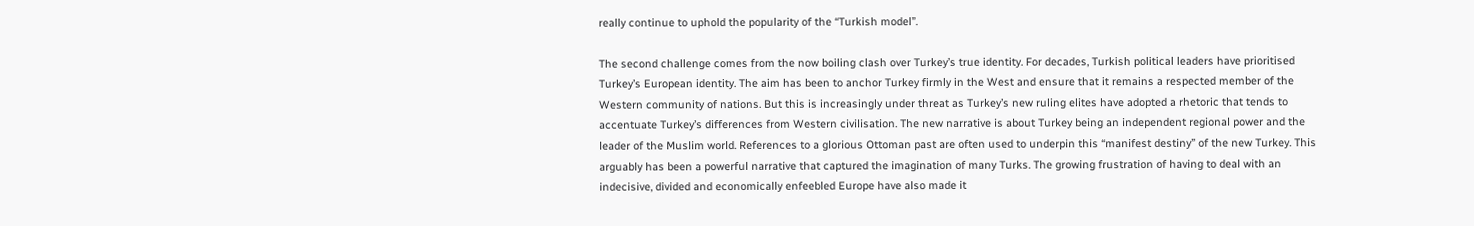really continue to uphold the popularity of the “Turkish model”.

The second challenge comes from the now boiling clash over Turkey’s true identity. For decades, Turkish political leaders have prioritised Turkey’s European identity. The aim has been to anchor Turkey firmly in the West and ensure that it remains a respected member of the Western community of nations. But this is increasingly under threat as Turkey’s new ruling elites have adopted a rhetoric that tends to accentuate Turkey’s differences from Western civilisation. The new narrative is about Turkey being an independent regional power and the leader of the Muslim world. References to a glorious Ottoman past are often used to underpin this “manifest destiny” of the new Turkey. This arguably has been a powerful narrative that captured the imagination of many Turks. The growing frustration of having to deal with an indecisive, divided and economically enfeebled Europe have also made it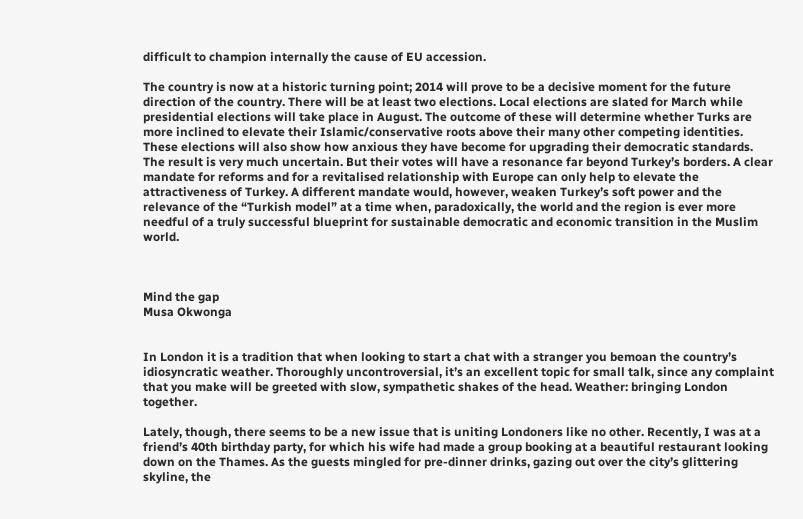difficult to champion internally the cause of EU accession.

The country is now at a historic turning point; 2014 will prove to be a decisive moment for the future direction of the country. There will be at least two elections. Local elections are slated for March while presidential elections will take place in August. The outcome of these will determine whether Turks are more inclined to elevate their Islamic/conservative roots above their many other competing identities. These elections will also show how anxious they have become for upgrading their democratic standards. The result is very much uncertain. But their votes will have a resonance far beyond Turkey’s borders. A clear mandate for reforms and for a revitalised relationship with Europe can only help to elevate the attractiveness of Turkey. A different mandate would, however, weaken Turkey’s soft power and the relevance of the “Turkish model” at a time when, paradoxically, the world and the region is ever more needful of a truly successful blueprint for sustainable democratic and economic transition in the Muslim world.



Mind the gap
Musa Okwonga


In London it is a tradition that when looking to start a chat with a stranger you bemoan the country’s idiosyncratic weather. Thoroughly uncontroversial, it’s an excellent topic for small talk, since any complaint that you make will be greeted with slow, sympathetic shakes of the head. Weather: bringing London together.

Lately, though, there seems to be a new issue that is uniting Londoners like no other. Recently, I was at a friend’s 40th birthday party, for which his wife had made a group booking at a beautiful restaurant looking down on the Thames. As the guests mingled for pre-dinner drinks, gazing out over the city’s glittering skyline, the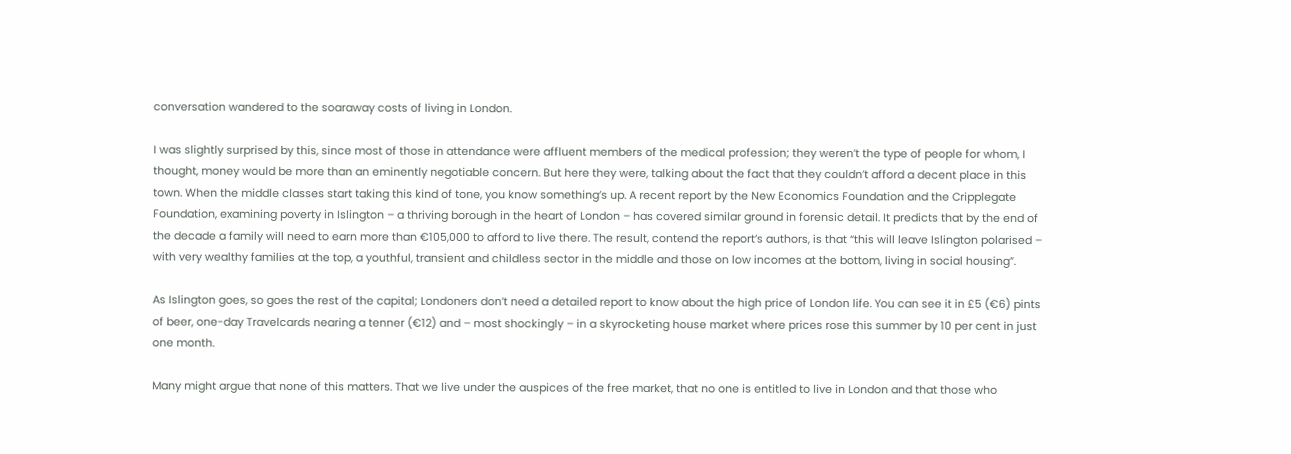conversation wandered to the soaraway costs of living in London.

I was slightly surprised by this, since most of those in attendance were affluent members of the medical profession; they weren’t the type of people for whom, I thought, money would be more than an eminently negotiable concern. But here they were, talking about the fact that they couldn’t afford a decent place in this town. When the middle classes start taking this kind of tone, you know something’s up. A recent report by the New Economics Foundation and the Cripplegate Foundation, examining poverty in Islington – a thriving borough in the heart of London – has covered similar ground in forensic detail. It predicts that by the end of the decade a family will need to earn more than €105,000 to afford to live there. The result, contend the report’s authors, is that “this will leave Islington polarised – with very wealthy families at the top, a youthful, transient and childless sector in the middle and those on low incomes at the bottom, living in social housing”.

As Islington goes, so goes the rest of the capital; Londoners don’t need a detailed report to know about the high price of London life. You can see it in £5 (€6) pints of beer, one-day Travelcards nearing a tenner (€12) and – most shockingly – in a skyrocketing house market where prices rose this summer by 10 per cent in just one month.

Many might argue that none of this matters. That we live under the auspices of the free market, that no one is entitled to live in London and that those who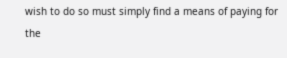wish to do so must simply find a means of paying for the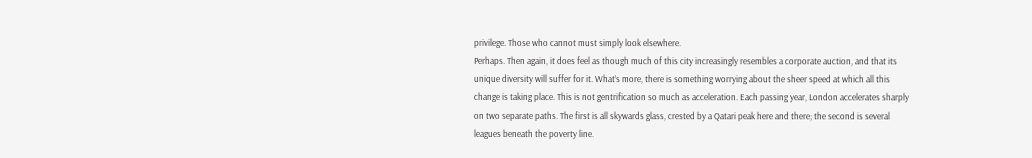privilege. Those who cannot must simply look elsewhere.
Perhaps. Then again, it does feel as though much of this city increasingly resembles a corporate auction, and that its unique diversity will suffer for it. What’s more, there is something worrying about the sheer speed at which all this change is taking place. This is not gentrification so much as acceleration. Each passing year, London accelerates sharply on two separate paths. The first is all skywards glass, crested by a Qatari peak here and there; the second is several leagues beneath the poverty line.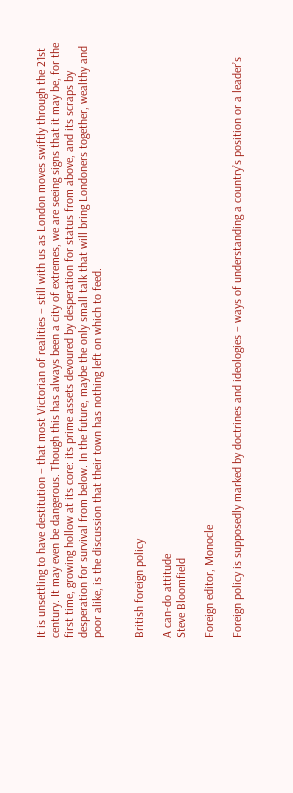It is unsettling to have destitution – that most Victorian of realities – still with us as London moves swiftly through the 21st century. It may even be dangerous. Though this has always been a city of extremes, we are seeing signs that it may be, for the first time, growing hollow at its core: its prime assets devoured by desperation for status from above, and its scraps by desperation for survival from below. In the future, maybe the only small talk that will bring Londoners together, wealthy and poor alike, is the discussion that their town has nothing left on which to feed.


British foreign policy

A can-do attitude
Steve Bloomfield

Foreign editor, Monocle

Foreign policy is supposedly marked by doctrines and ideologies – ways of understanding a country’s position or a leader’s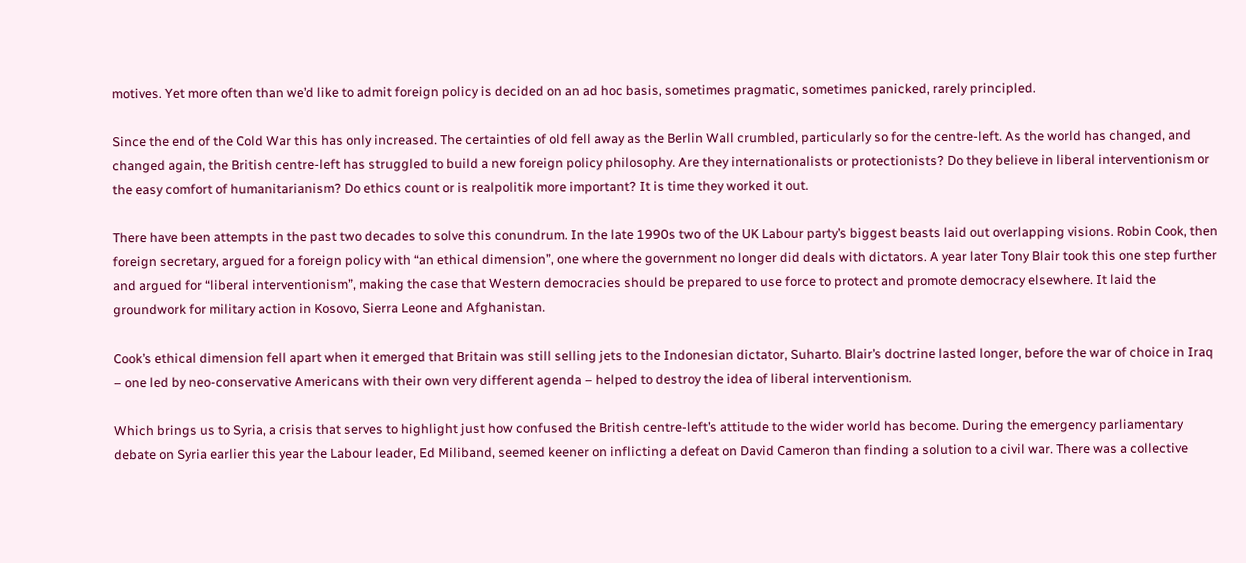motives. Yet more often than we’d like to admit foreign policy is decided on an ad hoc basis, sometimes pragmatic, sometimes panicked, rarely principled.

Since the end of the Cold War this has only increased. The certainties of old fell away as the Berlin Wall crumbled, particularly so for the centre-left. As the world has changed, and changed again, the British centre-left has struggled to build a new foreign policy philosophy. Are they internationalists or protectionists? Do they believe in liberal interventionism or the easy comfort of humanitarianism? Do ethics count or is realpolitik more important? It is time they worked it out.

There have been attempts in the past two decades to solve this conundrum. In the late 1990s two of the UK Labour party’s biggest beasts laid out overlapping visions. Robin Cook, then foreign secretary, argued for a foreign policy with “an ethical dimension”, one where the government no longer did deals with dictators. A year later Tony Blair took this one step further and argued for “liberal interventionism”, making the case that Western democracies should be prepared to use force to protect and promote democracy elsewhere. It laid the groundwork for military action in Kosovo, Sierra Leone and Afghanistan.

Cook’s ethical dimension fell apart when it emerged that Britain was still selling jets to the Indonesian dictator, Suharto. Blair’s doctrine lasted longer, before the war of choice in Iraq – one led by neo-conservative Americans with their own very different agenda – helped to destroy the idea of liberal interventionism.

Which brings us to Syria, a crisis that serves to highlight just how confused the British centre-left’s attitude to the wider world has become. During the emergency parliamentary debate on Syria earlier this year the Labour leader, Ed Miliband, seemed keener on inflicting a defeat on David Cameron than finding a solution to a civil war. There was a collective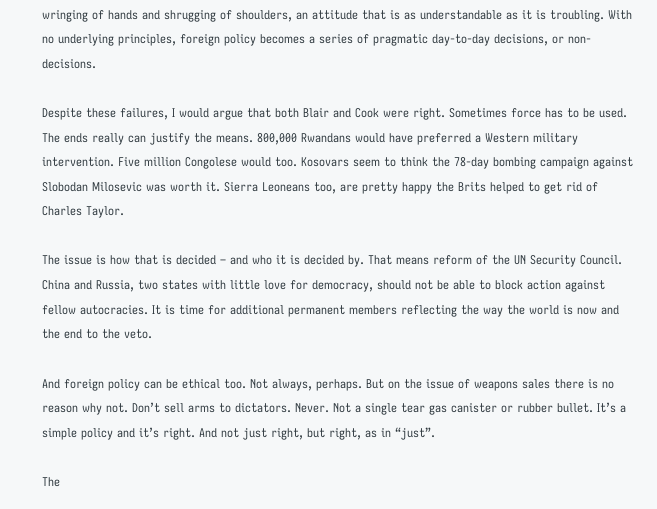wringing of hands and shrugging of shoulders, an attitude that is as understandable as it is troubling. With no underlying principles, foreign policy becomes a series of pragmatic day-to-day decisions, or non-decisions.

Despite these failures, I would argue that both Blair and Cook were right. Sometimes force has to be used. The ends really can justify the means. 800,000 Rwandans would have preferred a Western military intervention. Five million Congolese would too. Kosovars seem to think the 78-day bombing campaign against Slobodan Milosevic was worth it. Sierra Leoneans too, are pretty happy the Brits helped to get rid of Charles Taylor.

The issue is how that is decided – and who it is decided by. That means reform of the UN Security Council. China and Russia, two states with little love for democracy, should not be able to block action against fellow autocracies. It is time for additional permanent members reflecting the way the world is now and the end to the veto.

And foreign policy can be ethical too. Not always, perhaps. But on the issue of weapons sales there is no reason why not. Don’t sell arms to dictators. Never. Not a single tear gas canister or rubber bullet. It’s a simple policy and it’s right. And not just right, but right, as in “just”.

The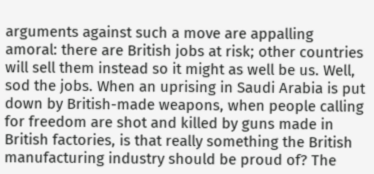arguments against such a move are appalling amoral: there are British jobs at risk; other countries will sell them instead so it might as well be us. Well, sod the jobs. When an uprising in Saudi Arabia is put down by British-made weapons, when people calling for freedom are shot and killed by guns made in British factories, is that really something the British manufacturing industry should be proud of? The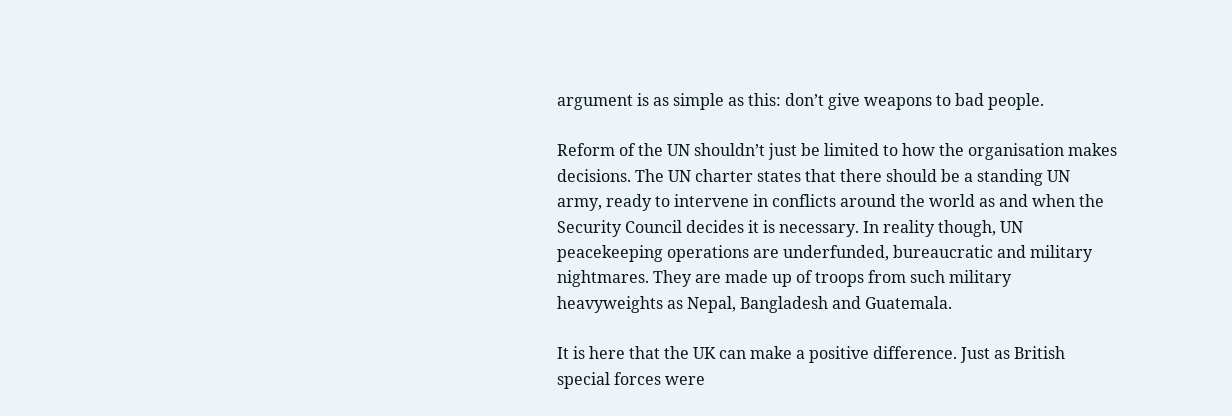argument is as simple as this: don’t give weapons to bad people.

Reform of the UN shouldn’t just be limited to how the organisation makes decisions. The UN charter states that there should be a standing UN army, ready to intervene in conflicts around the world as and when the Security Council decides it is necessary. In reality though, UN peacekeeping operations are underfunded, bureaucratic and military nightmares. They are made up of troops from such military heavyweights as Nepal, Bangladesh and Guatemala.

It is here that the UK can make a positive difference. Just as British special forces were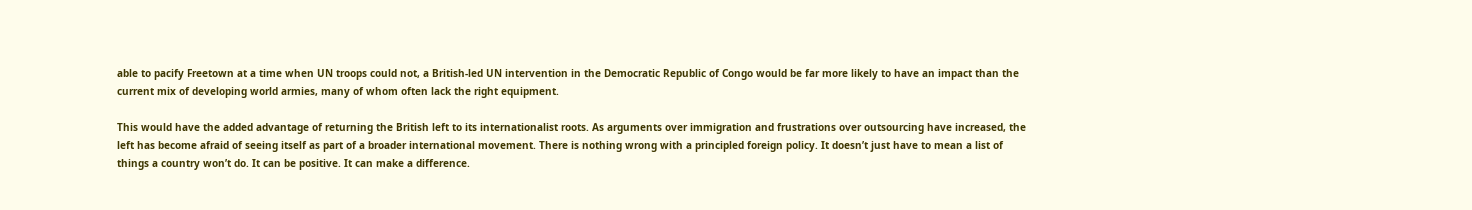able to pacify Freetown at a time when UN troops could not, a British-led UN intervention in the Democratic Republic of Congo would be far more likely to have an impact than the current mix of developing world armies, many of whom often lack the right equipment.

This would have the added advantage of returning the British left to its internationalist roots. As arguments over immigration and frustrations over outsourcing have increased, the left has become afraid of seeing itself as part of a broader international movement. There is nothing wrong with a principled foreign policy. It doesn’t just have to mean a list of things a country won’t do. It can be positive. It can make a difference.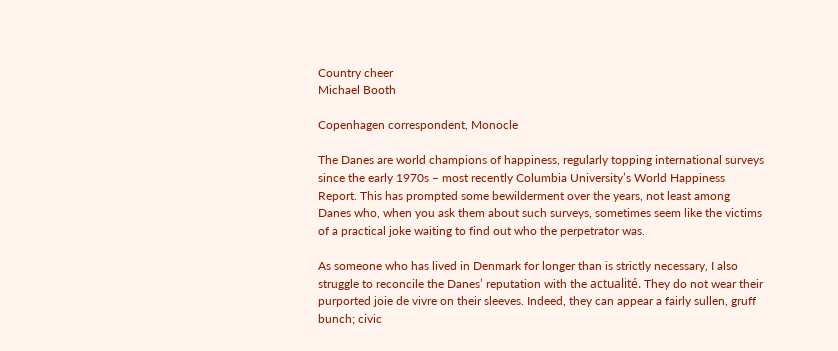Country cheer
Michael Booth

Copenhagen correspondent, Monocle

The Danes are world champions of happiness, regularly topping international surveys since the early 1970s – most recently Columbia University’s World Happiness Report. This has prompted some bewilderment over the years, not least among Danes who, when you ask them about such surveys, sometimes seem like the victims of a practical joke waiting to find out who the perpetrator was.

As someone who has lived in Denmark for longer than is strictly necessary, I also struggle to reconcile the Danes’ reputation with the actualité. They do not wear their purported joie de vivre on their sleeves. Indeed, they can appear a fairly sullen, gruff bunch; civic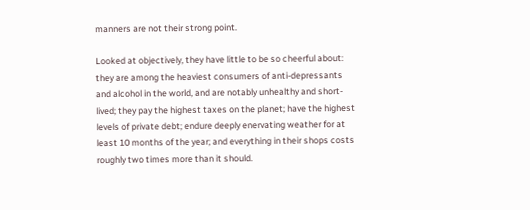manners are not their strong point.

Looked at objectively, they have little to be so cheerful about: they are among the heaviest consumers of anti-depressants and alcohol in the world, and are notably unhealthy and short-lived; they pay the highest taxes on the planet; have the highest levels of private debt; endure deeply enervating weather for at least 10 months of the year; and everything in their shops costs roughly two times more than it should.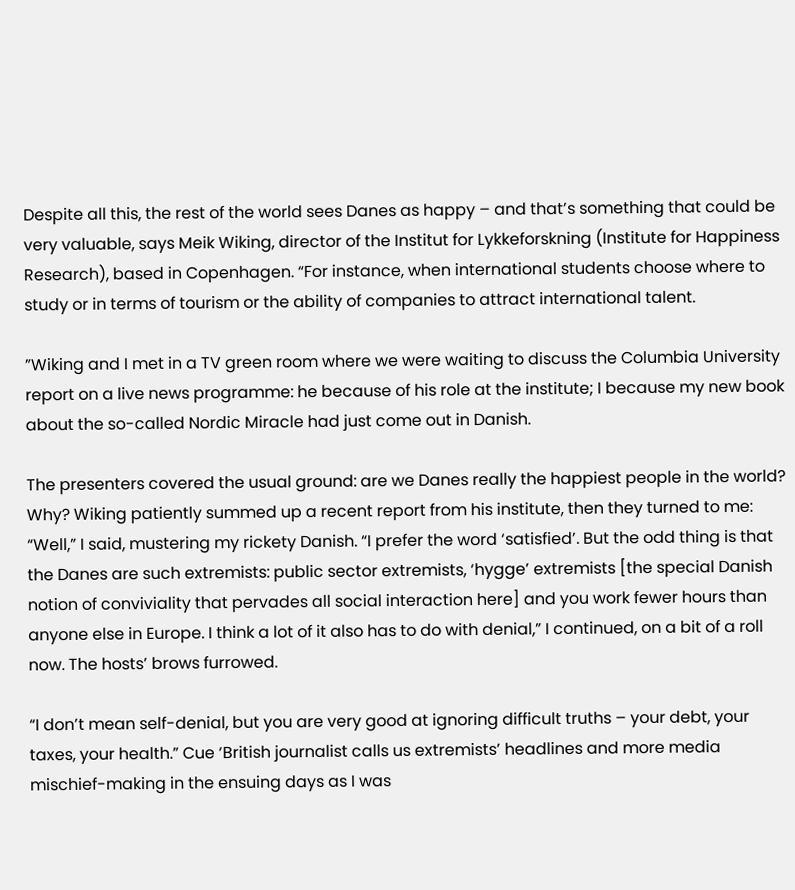Despite all this, the rest of the world sees Danes as happy – and that’s something that could be very valuable, says Meik Wiking, director of the Institut for Lykkeforskning (Institute for Happiness Research), based in Copenhagen. “For instance, when international students choose where to study or in terms of tourism or the ability of companies to attract international talent.

”Wiking and I met in a TV green room where we were waiting to discuss the Columbia University report on a live news programme: he because of his role at the institute; I because my new book about the so-called Nordic Miracle had just come out in Danish.

The presenters covered the usual ground: are we Danes really the happiest people in the world? Why? Wiking patiently summed up a recent report from his institute, then they turned to me: “Well,” I said, mustering my rickety Danish. “I prefer the word ‘satisfied’. But the odd thing is that the Danes are such extremists: public sector extremists, ‘hygge’ extremists [the special Danish notion of conviviality that pervades all social interaction here] and you work fewer hours than anyone else in Europe. I think a lot of it also has to do with denial,” I continued, on a bit of a roll now. The hosts’ brows furrowed.

“I don’t mean self-denial, but you are very good at ignoring difficult truths – your debt, your taxes, your health.” Cue ‘British journalist calls us extremists’ headlines and more media mischief-making in the ensuing days as I was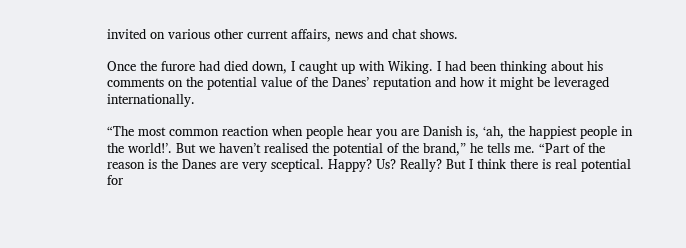invited on various other current affairs, news and chat shows.

Once the furore had died down, I caught up with Wiking. I had been thinking about his comments on the potential value of the Danes’ reputation and how it might be leveraged internationally.

“The most common reaction when people hear you are Danish is, ‘ah, the happiest people in the world!’. But we haven’t realised the potential of the brand,” he tells me. “Part of the reason is the Danes are very sceptical. Happy? Us? Really? But I think there is real potential for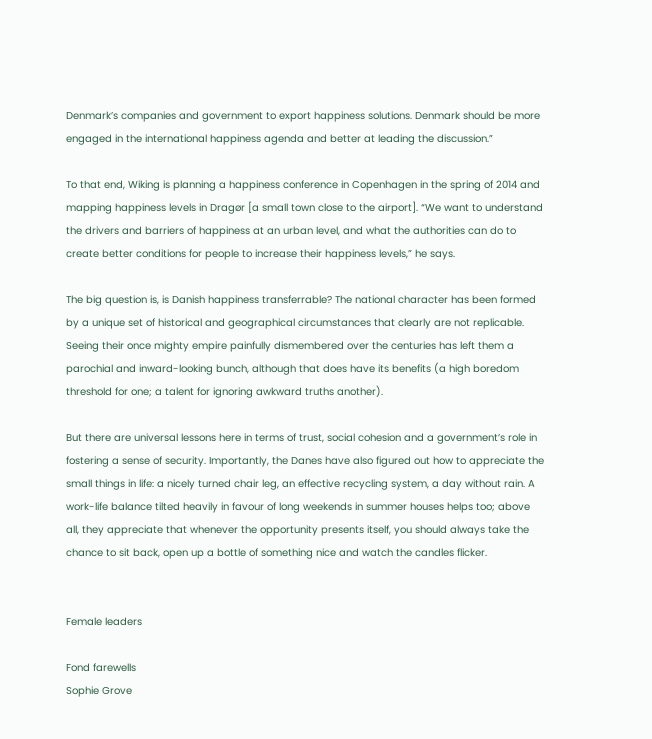Denmark’s companies and government to export happiness solutions. Denmark should be more engaged in the international happiness agenda and better at leading the discussion.”

To that end, Wiking is planning a happiness conference in Copenhagen in the spring of 2014 and mapping happiness levels in Dragør [a small town close to the airport]. “We want to understand the drivers and barriers of happiness at an urban level, and what the authorities can do to create better conditions for people to increase their happiness levels,” he says.

The big question is, is Danish happiness transferrable? The national character has been formed by a unique set of historical and geographical circumstances that clearly are not replicable. Seeing their once mighty empire painfully dismembered over the centuries has left them a parochial and inward-looking bunch, although that does have its benefits (a high boredom threshold for one; a talent for ignoring awkward truths another).

But there are universal lessons here in terms of trust, social cohesion and a government’s role in fostering a sense of security. Importantly, the Danes have also figured out how to appreciate the small things in life: a nicely turned chair leg, an effective recycling system, a day without rain. A work-life balance tilted heavily in favour of long weekends in summer houses helps too; above all, they appreciate that whenever the opportunity presents itself, you should always take the chance to sit back, open up a bottle of something nice and watch the candles flicker.


Female leaders

Fond farewells
Sophie Grove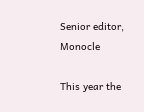Senior editor, Monocle

This year the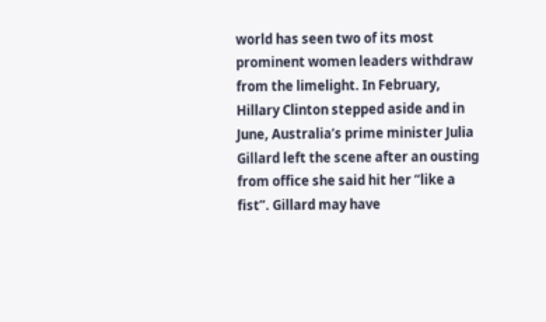world has seen two of its most prominent women leaders withdraw from the limelight. In February, Hillary Clinton stepped aside and in June, Australia’s prime minister Julia Gillard left the scene after an ousting from office she said hit her “like a fist”. Gillard may have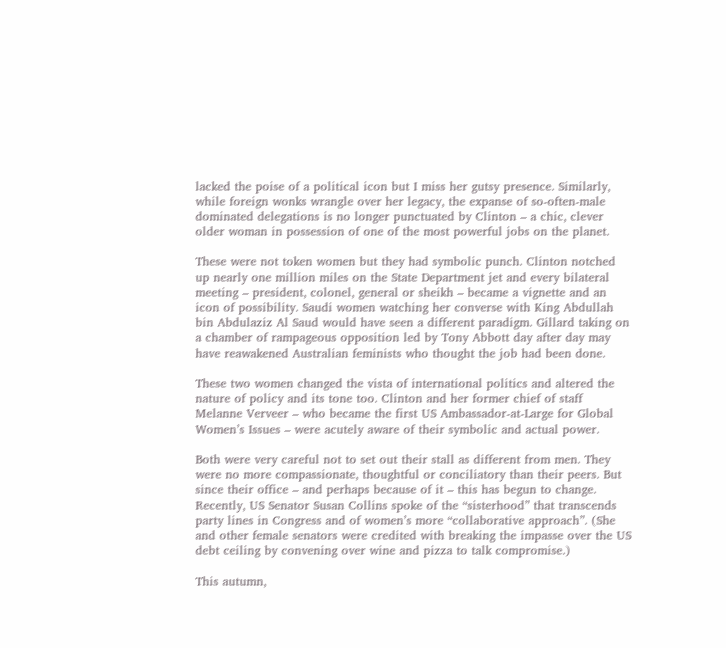lacked the poise of a political icon but I miss her gutsy presence. Similarly, while foreign wonks wrangle over her legacy, the expanse of so-often-male dominated delegations is no longer punctuated by Clinton – a chic, clever older woman in possession of one of the most powerful jobs on the planet.

These were not token women but they had symbolic punch. Clinton notched up nearly one million miles on the State Department jet and every bilateral meeting – president, colonel, general or sheikh – became a vignette and an icon of possibility. Saudi women watching her converse with King Abdullah bin Abdulaziz Al Saud would have seen a different paradigm. Gillard taking on a chamber of rampageous opposition led by Tony Abbott day after day may have reawakened Australian feminists who thought the job had been done.

These two women changed the vista of international politics and altered the nature of policy and its tone too. Clinton and her former chief of staff Melanne Verveer – who became the first US Ambassador-at-Large for Global Women’s Issues – were acutely aware of their symbolic and actual power.

Both were very careful not to set out their stall as different from men. They were no more compassionate, thoughtful or conciliatory than their peers. But since their office – and perhaps because of it – this has begun to change. Recently, US Senator Susan Collins spoke of the “sisterhood” that transcends party lines in Congress and of women’s more “collaborative approach”. (She and other female senators were credited with breaking the impasse over the US debt ceiling by convening over wine and pizza to talk compromise.)

This autumn,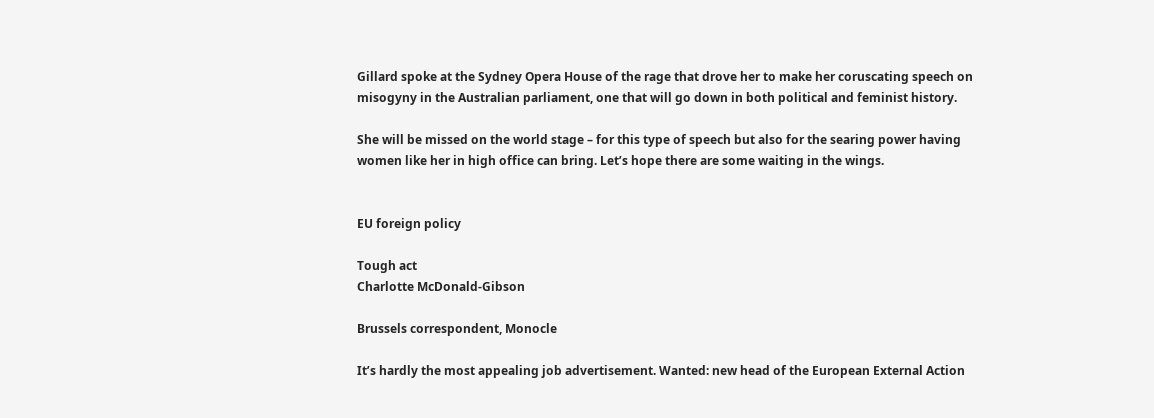Gillard spoke at the Sydney Opera House of the rage that drove her to make her coruscating speech on misogyny in the Australian parliament, one that will go down in both political and feminist history.

She will be missed on the world stage – for this type of speech but also for the searing power having women like her in high office can bring. Let’s hope there are some waiting in the wings.


EU foreign policy

Tough act
Charlotte McDonald-Gibson

Brussels correspondent, Monocle

It’s hardly the most appealing job advertisement. Wanted: new head of the European External Action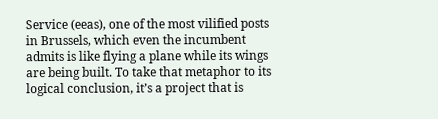Service (eeas), one of the most vilified posts in Brussels, which even the incumbent admits is like flying a plane while its wings are being built. To take that metaphor to its logical conclusion, it’s a project that is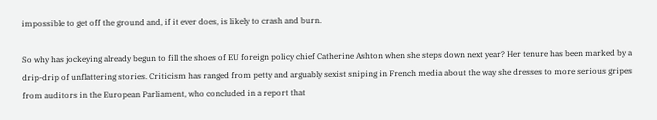impossible to get off the ground and, if it ever does, is likely to crash and burn.

So why has jockeying already begun to fill the shoes of EU foreign policy chief Catherine Ashton when she steps down next year? Her tenure has been marked by a drip-drip of unflattering stories. Criticism has ranged from petty and arguably sexist sniping in French media about the way she dresses to more serious gripes from auditors in the European Parliament, who concluded in a report that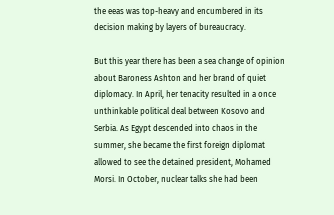the eeas was top-heavy and encumbered in its decision making by layers of bureaucracy.

But this year there has been a sea change of opinion about Baroness Ashton and her brand of quiet diplomacy. In April, her tenacity resulted in a once unthinkable political deal between Kosovo and Serbia. As Egypt descended into chaos in the summer, she became the first foreign diplomat allowed to see the detained president, Mohamed Morsi. In October, nuclear talks she had been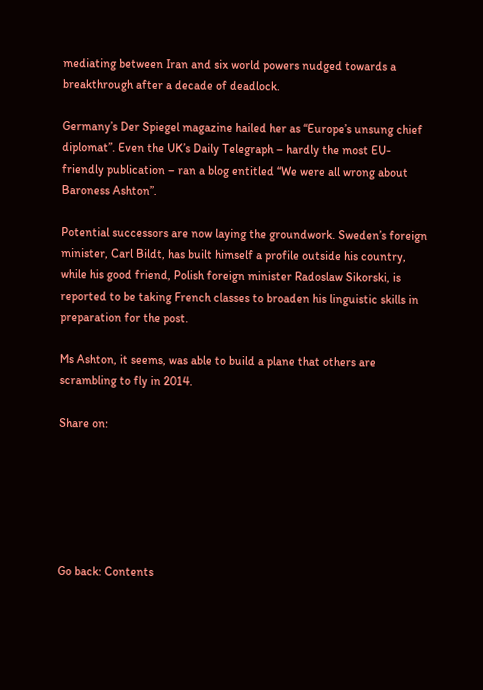mediating between Iran and six world powers nudged towards a breakthrough after a decade of deadlock.

Germany’s Der Spiegel magazine hailed her as “Europe’s unsung chief diplomat”. Even the UK’s Daily Telegraph – hardly the most EU-friendly publication – ran a blog entitled “We were all wrong about Baroness Ashton”.

Potential successors are now laying the groundwork. Sweden’s foreign minister, Carl Bildt, has built himself a profile outside his country, while his good friend, Polish foreign minister Radoslaw Sikorski, is reported to be taking French classes to broaden his linguistic skills in preparation for the post.

Ms Ashton, it seems, was able to build a plane that others are scrambling to fly in 2014.

Share on:






Go back: Contents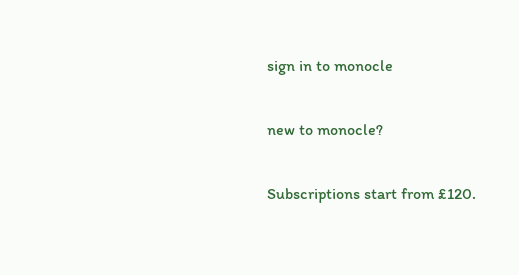sign in to monocle

new to monocle?

Subscriptions start from £120.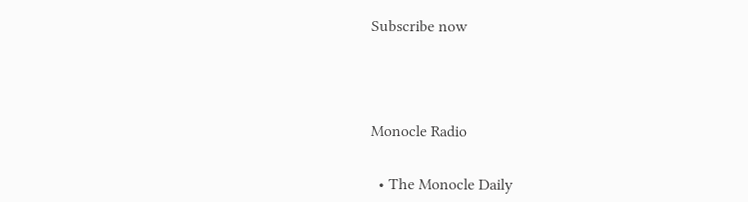Subscribe now





Monocle Radio


  • The Monocle Daily